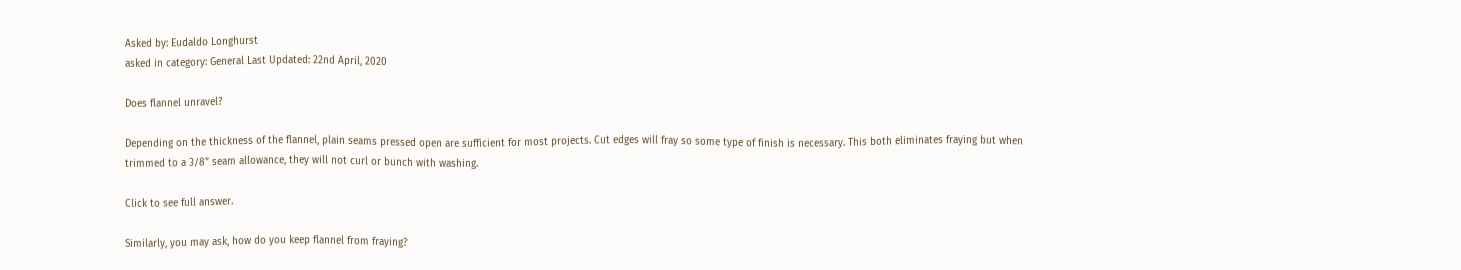Asked by: Eudaldo Longhurst
asked in category: General Last Updated: 22nd April, 2020

Does flannel unravel?

Depending on the thickness of the flannel, plain seams pressed open are sufficient for most projects. Cut edges will fray so some type of finish is necessary. This both eliminates fraying but when trimmed to a 3/8” seam allowance, they will not curl or bunch with washing.

Click to see full answer.

Similarly, you may ask, how do you keep flannel from fraying?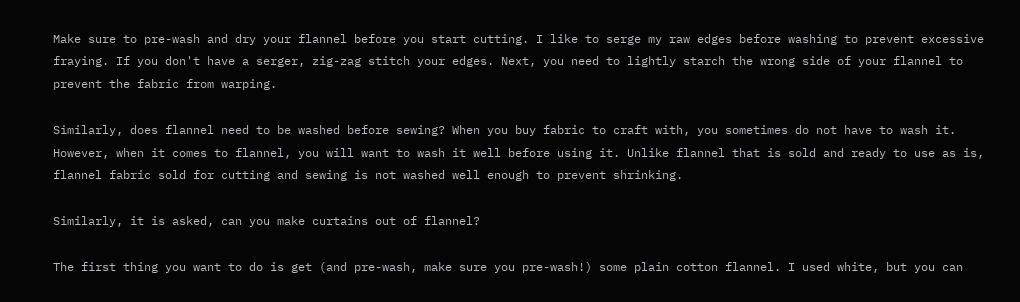Make sure to pre-wash and dry your flannel before you start cutting. I like to serge my raw edges before washing to prevent excessive fraying. If you don't have a serger, zig-zag stitch your edges. Next, you need to lightly starch the wrong side of your flannel to prevent the fabric from warping.

Similarly, does flannel need to be washed before sewing? When you buy fabric to craft with, you sometimes do not have to wash it. However, when it comes to flannel, you will want to wash it well before using it. Unlike flannel that is sold and ready to use as is, flannel fabric sold for cutting and sewing is not washed well enough to prevent shrinking.

Similarly, it is asked, can you make curtains out of flannel?

The first thing you want to do is get (and pre-wash, make sure you pre-wash!) some plain cotton flannel. I used white, but you can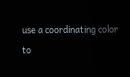use a coordinating color to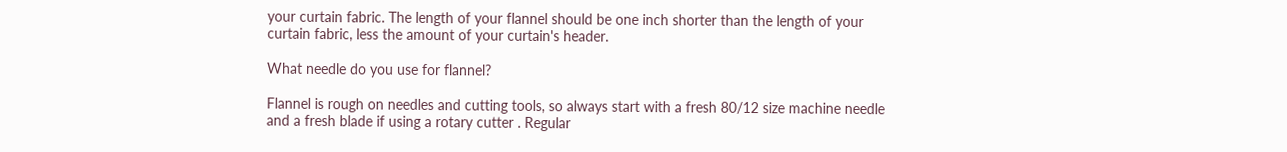your curtain fabric. The length of your flannel should be one inch shorter than the length of your curtain fabric, less the amount of your curtain's header.

What needle do you use for flannel?

Flannel is rough on needles and cutting tools, so always start with a fresh 80/12 size machine needle and a fresh blade if using a rotary cutter . Regular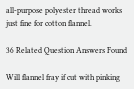all-purpose polyester thread works just fine for cotton flannel.

36 Related Question Answers Found

Will flannel fray if cut with pinking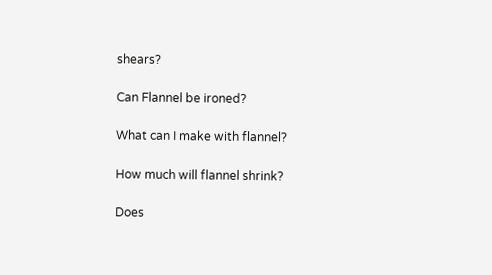shears?

Can Flannel be ironed?

What can I make with flannel?

How much will flannel shrink?

Does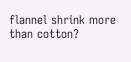flannel shrink more than cotton?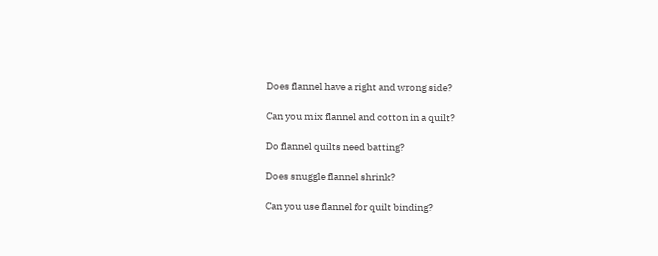Does flannel have a right and wrong side?

Can you mix flannel and cotton in a quilt?

Do flannel quilts need batting?

Does snuggle flannel shrink?

Can you use flannel for quilt binding?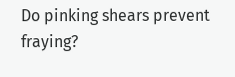Do pinking shears prevent fraying?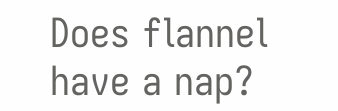Does flannel have a nap?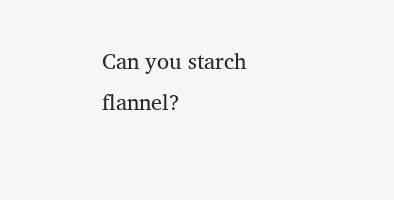Can you starch flannel?